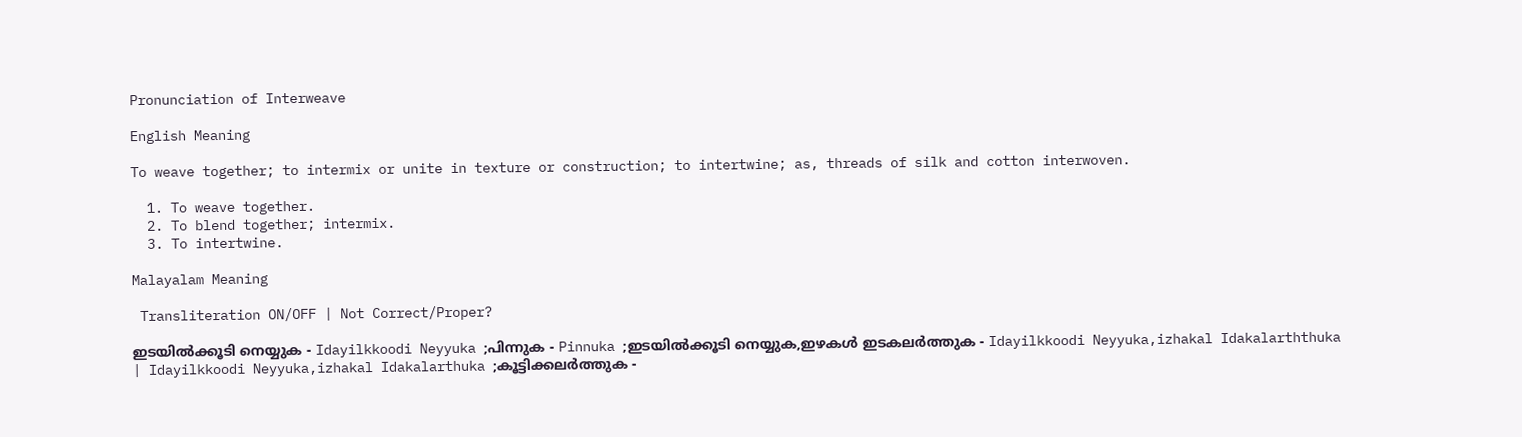Pronunciation of Interweave

English Meaning

To weave together; to intermix or unite in texture or construction; to intertwine; as, threads of silk and cotton interwoven.

  1. To weave together.
  2. To blend together; intermix.
  3. To intertwine.

Malayalam Meaning

 Transliteration ON/OFF | Not Correct/Proper?

ഇടയില്‍ക്കൂടി നെയ്യുക - Idayilkkoodi Neyyuka ;പിന്നുക - Pinnuka ;ഇടയില്‍ക്കൂടി നെയ്യുക,ഇഴകള്‍ ഇടകലര്‍ത്തുക - Idayilkkoodi Neyyuka,izhakal Idakalarththuka | Idayilkkoodi Neyyuka,izhakal Idakalarthuka ;കൂട്ടിക്കലർത്തുക -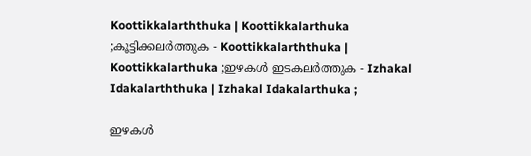Koottikkalarththuka | Koottikkalarthuka ;കൂട്ടിക്കലര്‍ത്തുക - Koottikkalarththuka | Koottikkalarthuka ;ഇഴകള്‍ ഇടകലര്‍ത്തുക - Izhakal Idakalarththuka | Izhakal Idakalarthuka ;

ഇഴകൾ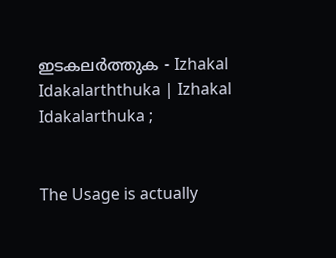ഇടകലർത്തുക - Izhakal Idakalarththuka | Izhakal Idakalarthuka ;


The Usage is actually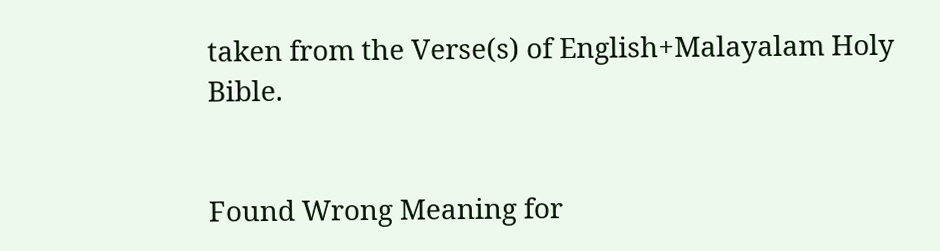taken from the Verse(s) of English+Malayalam Holy Bible.


Found Wrong Meaning for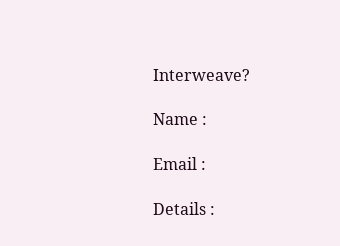Interweave?

Name :

Email :

Details :